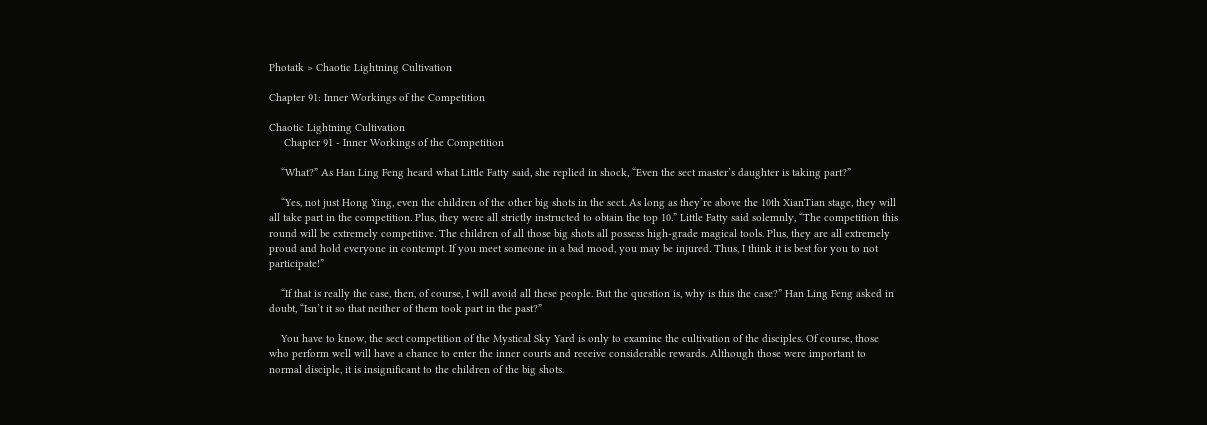Photatk > Chaotic Lightning Cultivation

Chapter 91: Inner Workings of the Competition

Chaotic Lightning Cultivation
     Chapter 91 - Inner Workings of the Competition

    “What?” As Han Ling Feng heard what Little Fatty said, she replied in shock, “Even the sect master’s daughter is taking part?”

    “Yes, not just Hong Ying, even the children of the other big shots in the sect. As long as they’re above the 10th XianTian stage, they will all take part in the competition. Plus, they were all strictly instructed to obtain the top 10.” Little Fatty said solemnly, “The competition this round will be extremely competitive. The children of all those big shots all possess high-grade magical tools. Plus, they are all extremely proud and hold everyone in contempt. If you meet someone in a bad mood, you may be injured. Thus, I think it is best for you to not participate!”

    “If that is really the case, then, of course, I will avoid all these people. But the question is, why is this the case?” Han Ling Feng asked in doubt, “Isn’t it so that neither of them took part in the past?”

    You have to know, the sect competition of the Mystical Sky Yard is only to examine the cultivation of the disciples. Of course, those who perform well will have a chance to enter the inner courts and receive considerable rewards. Although those were important to normal disciple, it is insignificant to the children of the big shots.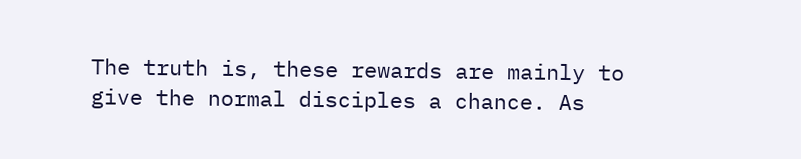The truth is, these rewards are mainly to give the normal disciples a chance. As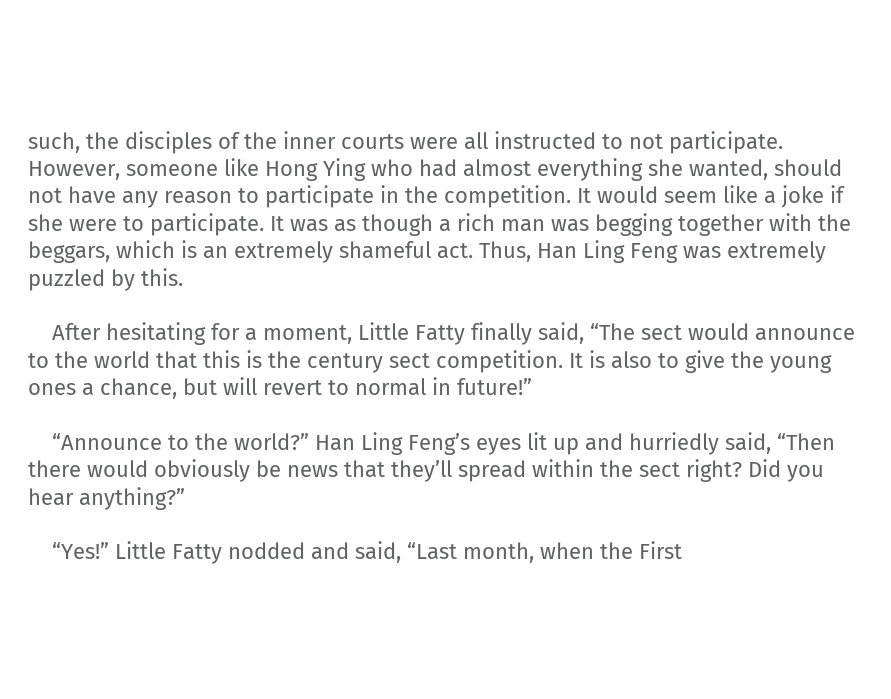such, the disciples of the inner courts were all instructed to not participate. However, someone like Hong Ying who had almost everything she wanted, should not have any reason to participate in the competition. It would seem like a joke if she were to participate. It was as though a rich man was begging together with the beggars, which is an extremely shameful act. Thus, Han Ling Feng was extremely puzzled by this.

    After hesitating for a moment, Little Fatty finally said, “The sect would announce to the world that this is the century sect competition. It is also to give the young ones a chance, but will revert to normal in future!”

    “Announce to the world?” Han Ling Feng’s eyes lit up and hurriedly said, “Then there would obviously be news that they’ll spread within the sect right? Did you hear anything?”

    “Yes!” Little Fatty nodded and said, “Last month, when the First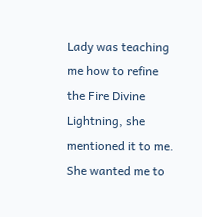Lady was teaching me how to refine the Fire Divine Lightning, she mentioned it to me. She wanted me to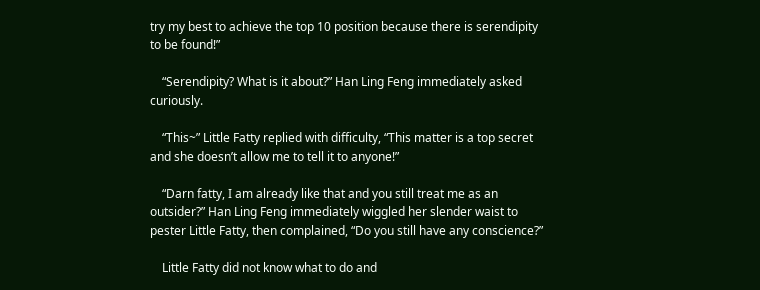try my best to achieve the top 10 position because there is serendipity to be found!”

    “Serendipity? What is it about?” Han Ling Feng immediately asked curiously.

    “This~” Little Fatty replied with difficulty, “This matter is a top secret and she doesn’t allow me to tell it to anyone!”

    “Darn fatty, I am already like that and you still treat me as an outsider?” Han Ling Feng immediately wiggled her slender waist to pester Little Fatty, then complained, “Do you still have any conscience?”

    Little Fatty did not know what to do and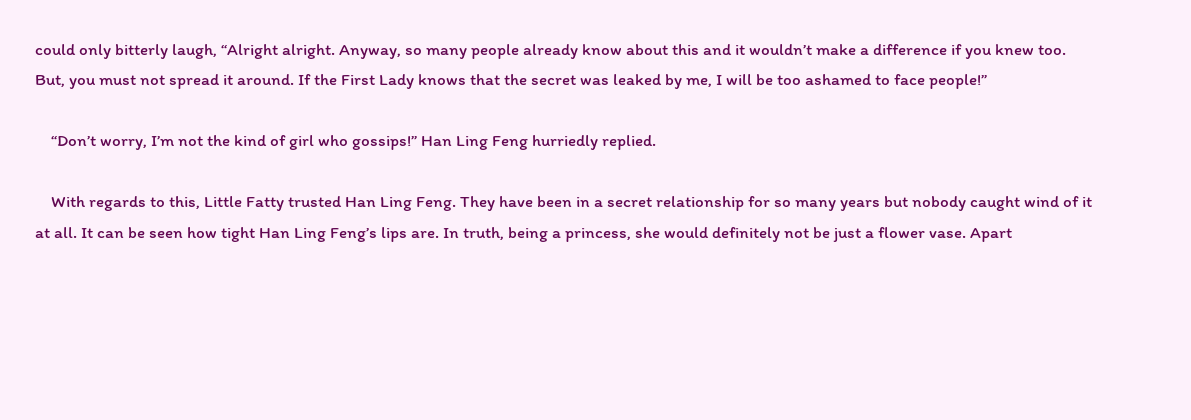could only bitterly laugh, “Alright alright. Anyway, so many people already know about this and it wouldn’t make a difference if you knew too. But, you must not spread it around. If the First Lady knows that the secret was leaked by me, I will be too ashamed to face people!”

    “Don’t worry, I’m not the kind of girl who gossips!” Han Ling Feng hurriedly replied.

    With regards to this, Little Fatty trusted Han Ling Feng. They have been in a secret relationship for so many years but nobody caught wind of it at all. It can be seen how tight Han Ling Feng’s lips are. In truth, being a princess, she would definitely not be just a flower vase. Apart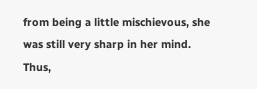from being a little mischievous, she was still very sharp in her mind. Thus,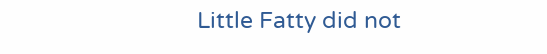Little Fatty did not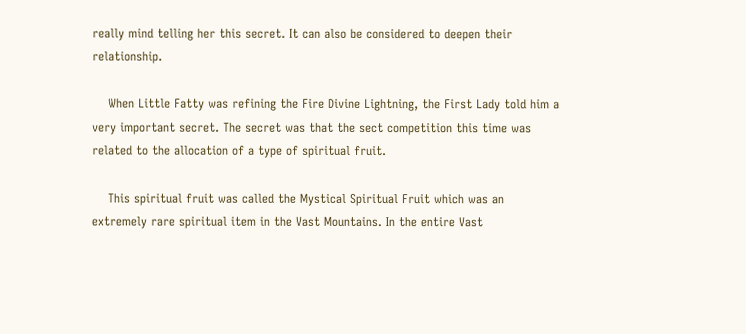really mind telling her this secret. It can also be considered to deepen their relationship.

    When Little Fatty was refining the Fire Divine Lightning, the First Lady told him a very important secret. The secret was that the sect competition this time was related to the allocation of a type of spiritual fruit.

    This spiritual fruit was called the Mystical Spiritual Fruit which was an extremely rare spiritual item in the Vast Mountains. In the entire Vast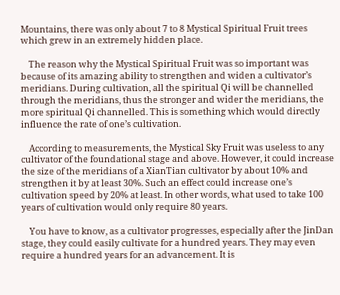Mountains, there was only about 7 to 8 Mystical Spiritual Fruit trees which grew in an extremely hidden place.

    The reason why the Mystical Spiritual Fruit was so important was because of its amazing ability to strengthen and widen a cultivator’s meridians. During cultivation, all the spiritual Qi will be channelled through the meridians, thus the stronger and wider the meridians, the more spiritual Qi channelled. This is something which would directly influence the rate of one’s cultivation.

    According to measurements, the Mystical Sky Fruit was useless to any cultivator of the foundational stage and above. However, it could increase the size of the meridians of a XianTian cultivator by about 10% and strengthen it by at least 30%. Such an effect could increase one’s cultivation speed by 20% at least. In other words, what used to take 100 years of cultivation would only require 80 years.

    You have to know, as a cultivator progresses, especially after the JinDan stage, they could easily cultivate for a hundred years. They may even require a hundred years for an advancement. It is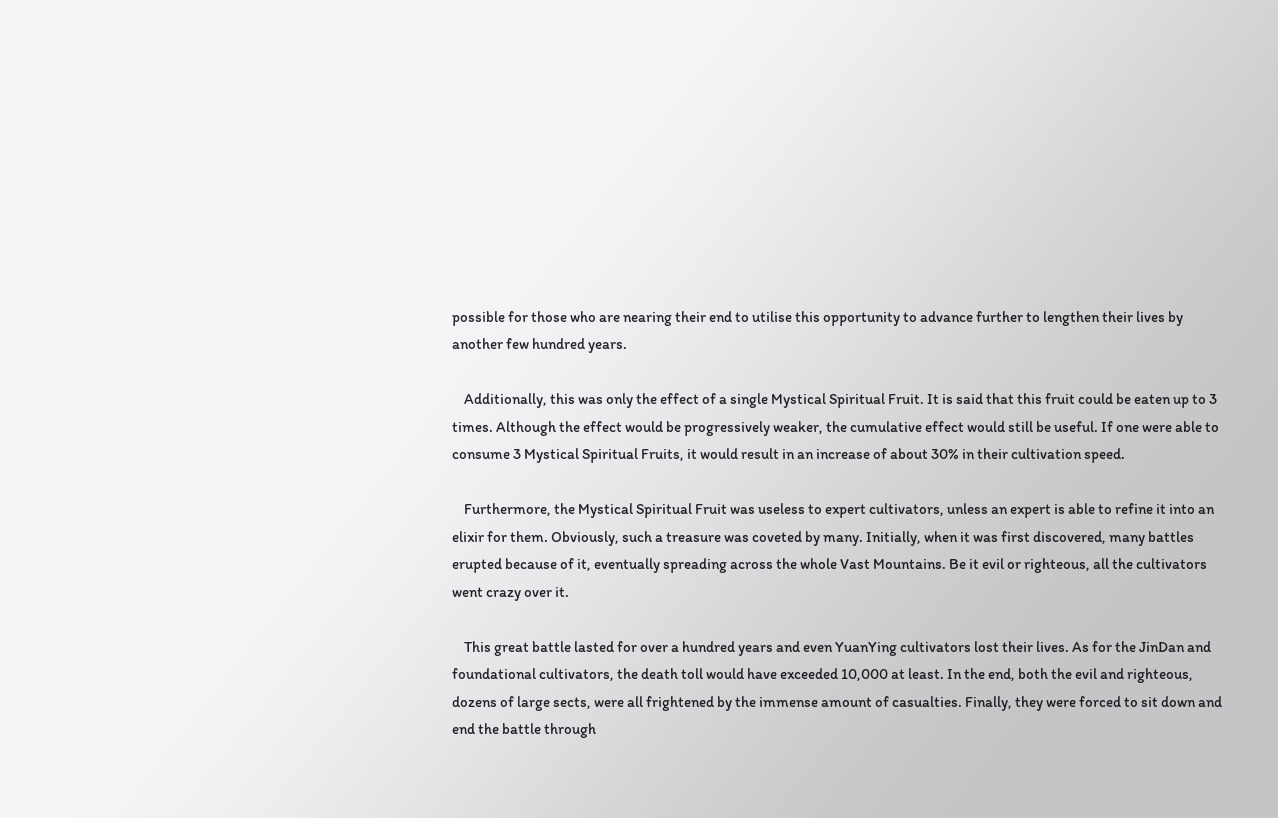possible for those who are nearing their end to utilise this opportunity to advance further to lengthen their lives by another few hundred years.

    Additionally, this was only the effect of a single Mystical Spiritual Fruit. It is said that this fruit could be eaten up to 3 times. Although the effect would be progressively weaker, the cumulative effect would still be useful. If one were able to consume 3 Mystical Spiritual Fruits, it would result in an increase of about 30% in their cultivation speed.

    Furthermore, the Mystical Spiritual Fruit was useless to expert cultivators, unless an expert is able to refine it into an elixir for them. Obviously, such a treasure was coveted by many. Initially, when it was first discovered, many battles erupted because of it, eventually spreading across the whole Vast Mountains. Be it evil or righteous, all the cultivators went crazy over it.

    This great battle lasted for over a hundred years and even YuanYing cultivators lost their lives. As for the JinDan and foundational cultivators, the death toll would have exceeded 10,000 at least. In the end, both the evil and righteous, dozens of large sects, were all frightened by the immense amount of casualties. Finally, they were forced to sit down and end the battle through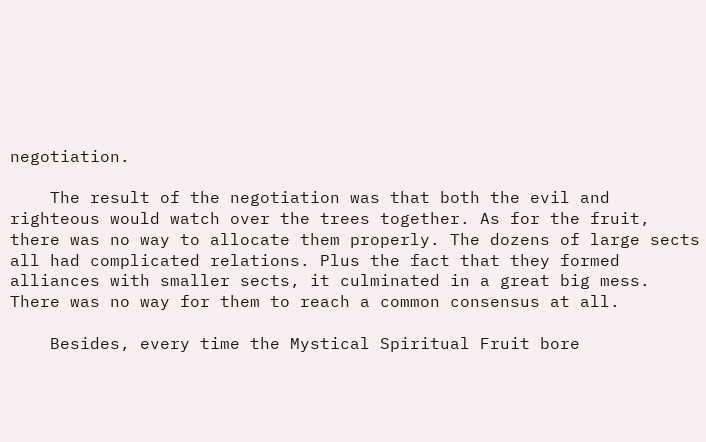negotiation.

    The result of the negotiation was that both the evil and righteous would watch over the trees together. As for the fruit, there was no way to allocate them properly. The dozens of large sects all had complicated relations. Plus the fact that they formed alliances with smaller sects, it culminated in a great big mess. There was no way for them to reach a common consensus at all.

    Besides, every time the Mystical Spiritual Fruit bore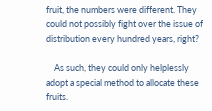fruit, the numbers were different. They could not possibly fight over the issue of distribution every hundred years, right?

    As such, they could only helplessly adopt a special method to allocate these fruits.